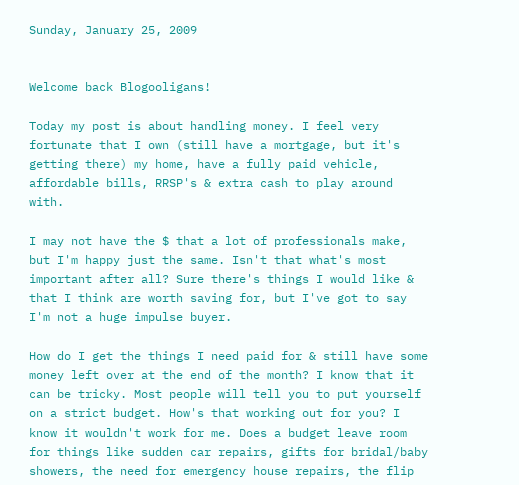Sunday, January 25, 2009


Welcome back Blogooligans!

Today my post is about handling money. I feel very fortunate that I own (still have a mortgage, but it's getting there) my home, have a fully paid vehicle, affordable bills, RRSP's & extra cash to play around with.

I may not have the $ that a lot of professionals make, but I'm happy just the same. Isn't that what's most important after all? Sure there's things I would like & that I think are worth saving for, but I've got to say I'm not a huge impulse buyer.

How do I get the things I need paid for & still have some money left over at the end of the month? I know that it can be tricky. Most people will tell you to put yourself on a strict budget. How's that working out for you? I know it wouldn't work for me. Does a budget leave room for things like sudden car repairs, gifts for bridal/baby showers, the need for emergency house repairs, the flip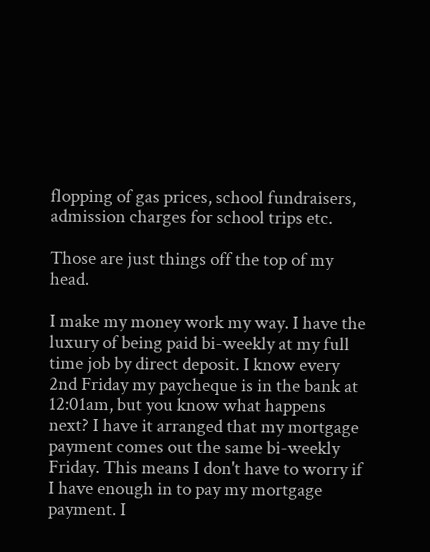flopping of gas prices, school fundraisers, admission charges for school trips etc.

Those are just things off the top of my head.

I make my money work my way. I have the luxury of being paid bi-weekly at my full time job by direct deposit. I know every 2nd Friday my paycheque is in the bank at 12:01am, but you know what happens next? I have it arranged that my mortgage payment comes out the same bi-weekly Friday. This means I don't have to worry if I have enough in to pay my mortgage payment. I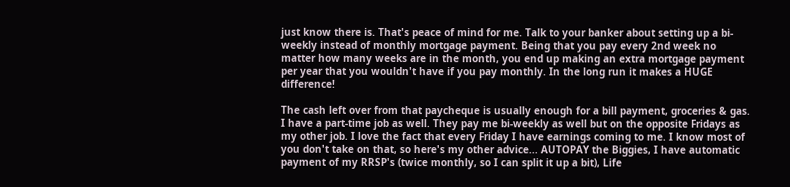just know there is. That's peace of mind for me. Talk to your banker about setting up a bi-weekly instead of monthly mortgage payment. Being that you pay every 2nd week no matter how many weeks are in the month, you end up making an extra mortgage payment per year that you wouldn't have if you pay monthly. In the long run it makes a HUGE difference!

The cash left over from that paycheque is usually enough for a bill payment, groceries & gas. I have a part-time job as well. They pay me bi-weekly as well but on the opposite Fridays as my other job. I love the fact that every Friday I have earnings coming to me. I know most of you don't take on that, so here's my other advice... AUTOPAY the Biggies, I have automatic payment of my RRSP's (twice monthly, so I can split it up a bit), Life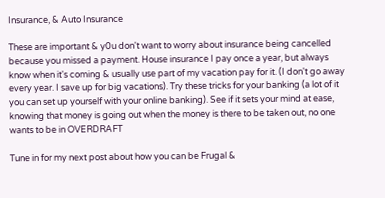Insurance, & Auto Insurance

These are important & y0u don't want to worry about insurance being cancelled because you missed a payment. House insurance I pay once a year, but always know when it's coming & usually use part of my vacation pay for it. (I don't go away every year. I save up for big vacations). Try these tricks for your banking (a lot of it you can set up yourself with your online banking). See if it sets your mind at ease, knowing that money is going out when the money is there to be taken out, no one wants to be in OVERDRAFT

Tune in for my next post about how you can be Frugal &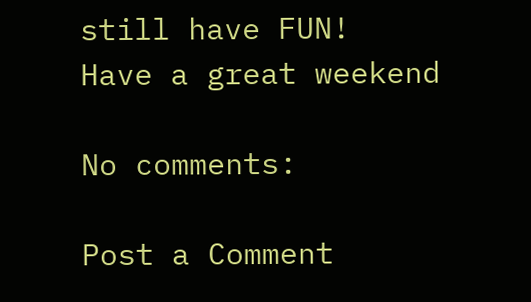still have FUN!
Have a great weekend

No comments:

Post a Comment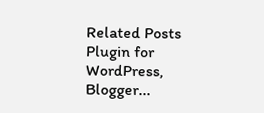Related Posts Plugin for WordPress, Blogger...